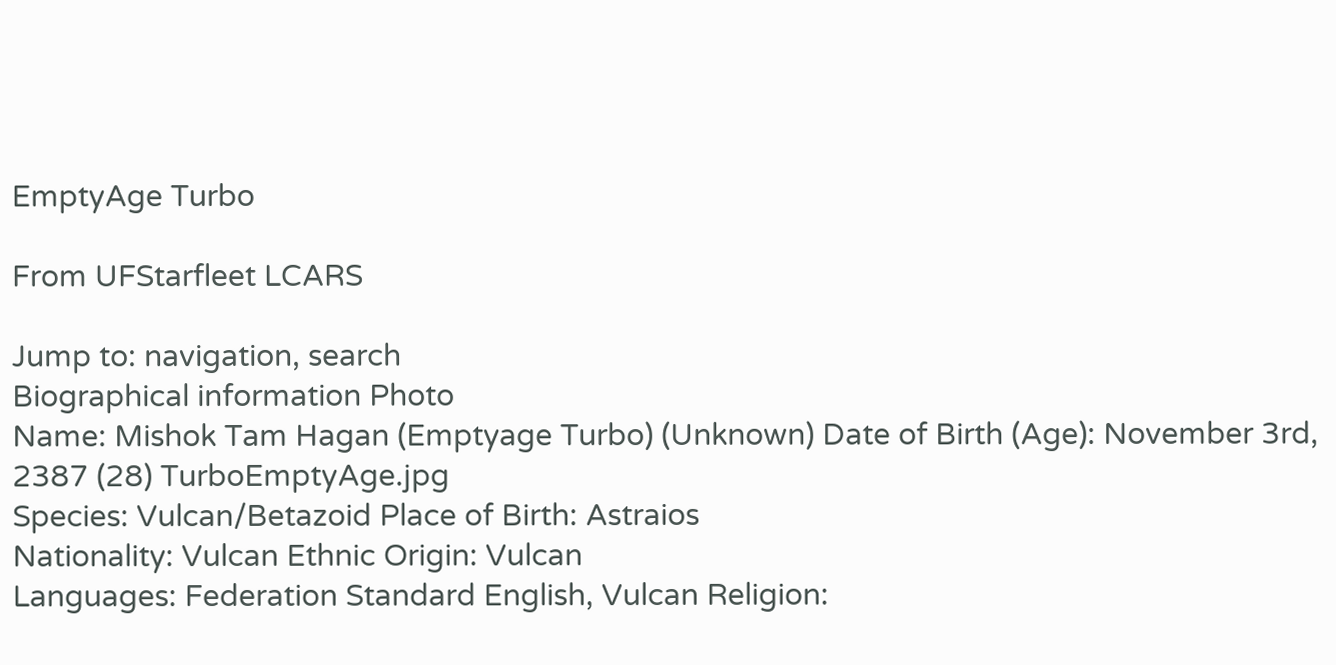EmptyAge Turbo

From UFStarfleet LCARS

Jump to: navigation, search
Biographical information Photo
Name: Mishok Tam Hagan (Emptyage Turbo) (Unknown) Date of Birth (Age): November 3rd, 2387 (28) TurboEmptyAge.jpg
Species: Vulcan/Betazoid Place of Birth: Astraios
Nationality: Vulcan Ethnic Origin: Vulcan
Languages: Federation Standard English, Vulcan Religion: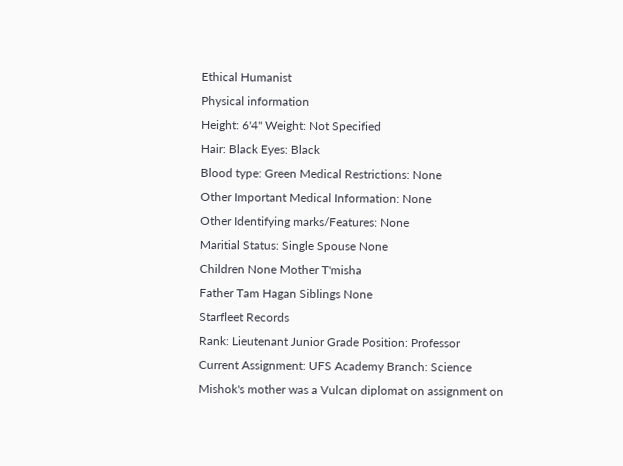Ethical Humanist
Physical information
Height: 6'4" Weight: Not Specified
Hair: Black Eyes: Black
Blood type: Green Medical Restrictions: None
Other Important Medical Information: None
Other Identifying marks/Features: None
Maritial Status: Single Spouse None
Children None Mother T'misha
Father Tam Hagan Siblings None
Starfleet Records
Rank: Lieutenant Junior Grade Position: Professor
Current Assignment: UFS Academy Branch: Science
Mishok's mother was a Vulcan diplomat on assignment on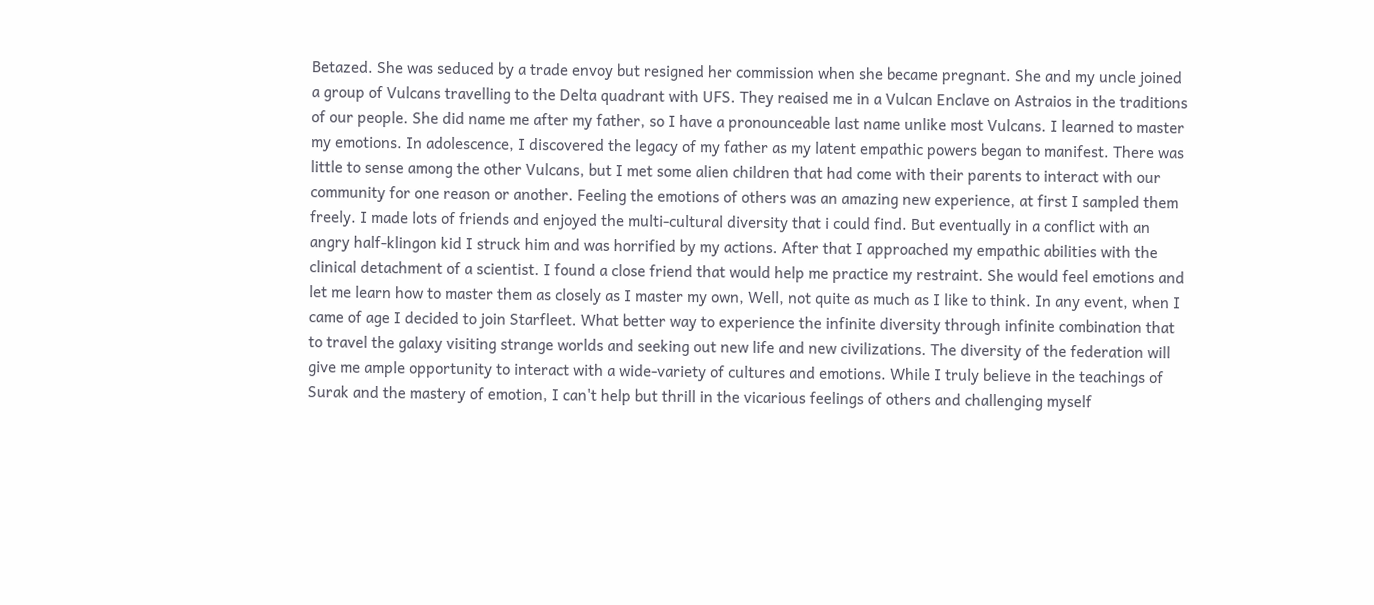Betazed. She was seduced by a trade envoy but resigned her commission when she became pregnant. She and my uncle joined a group of Vulcans travelling to the Delta quadrant with UFS. They reaised me in a Vulcan Enclave on Astraios in the traditions of our people. She did name me after my father, so I have a pronounceable last name unlike most Vulcans. I learned to master my emotions. In adolescence, I discovered the legacy of my father as my latent empathic powers began to manifest. There was little to sense among the other Vulcans, but I met some alien children that had come with their parents to interact with our community for one reason or another. Feeling the emotions of others was an amazing new experience, at first I sampled them freely. I made lots of friends and enjoyed the multi-cultural diversity that i could find. But eventually in a conflict with an angry half-klingon kid I struck him and was horrified by my actions. After that I approached my empathic abilities with the clinical detachment of a scientist. I found a close friend that would help me practice my restraint. She would feel emotions and let me learn how to master them as closely as I master my own, Well, not quite as much as I like to think. In any event, when I came of age I decided to join Starfleet. What better way to experience the infinite diversity through infinite combination that to travel the galaxy visiting strange worlds and seeking out new life and new civilizations. The diversity of the federation will give me ample opportunity to interact with a wide-variety of cultures and emotions. While I truly believe in the teachings of Surak and the mastery of emotion, I can't help but thrill in the vicarious feelings of others and challenging myself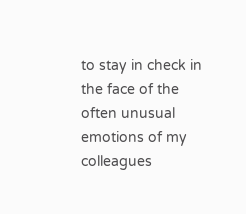to stay in check in the face of the often unusual emotions of my colleagues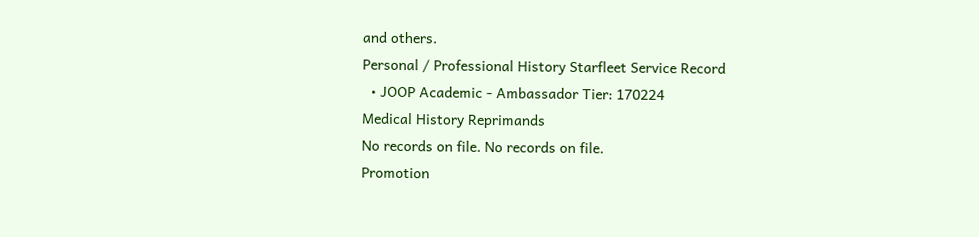and others.
Personal / Professional History Starfleet Service Record
  • JOOP Academic - Ambassador Tier: 170224
Medical History Reprimands
No records on file. No records on file.
Promotion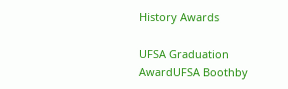History Awards

UFSA Graduation AwardUFSA Boothby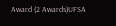Award (2 Awards)UFSA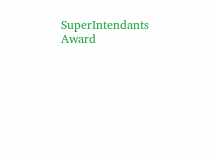SuperIntendants Award